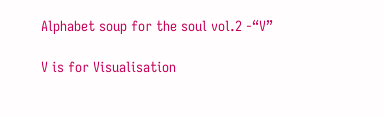Alphabet soup for the soul vol.2 -“V”

V is for Visualisation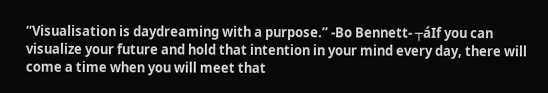“Visualisation is daydreaming with a purpose.” -Bo Bennett- ┬áIf you can visualize your future and hold that intention in your mind every day, there will come a time when you will meet that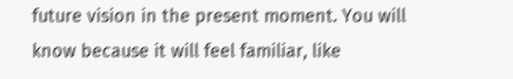future vision in the present moment. You will know because it will feel familiar, like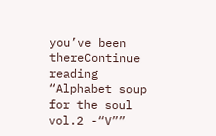you’ve been thereContinue reading “Alphabet soup for the soul vol.2 -“V””